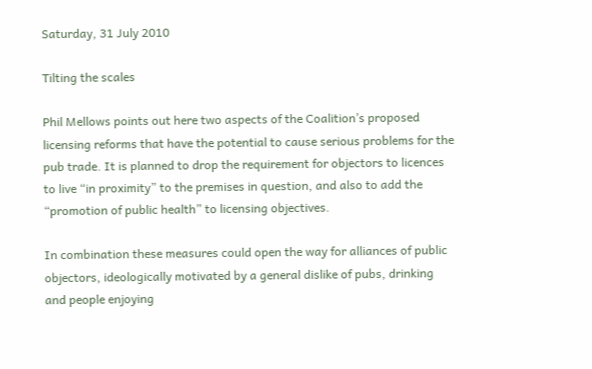Saturday, 31 July 2010

Tilting the scales

Phil Mellows points out here two aspects of the Coalition’s proposed licensing reforms that have the potential to cause serious problems for the pub trade. It is planned to drop the requirement for objectors to licences to live “in proximity” to the premises in question, and also to add the “promotion of public health” to licensing objectives.

In combination these measures could open the way for alliances of public objectors, ideologically motivated by a general dislike of pubs, drinking and people enjoying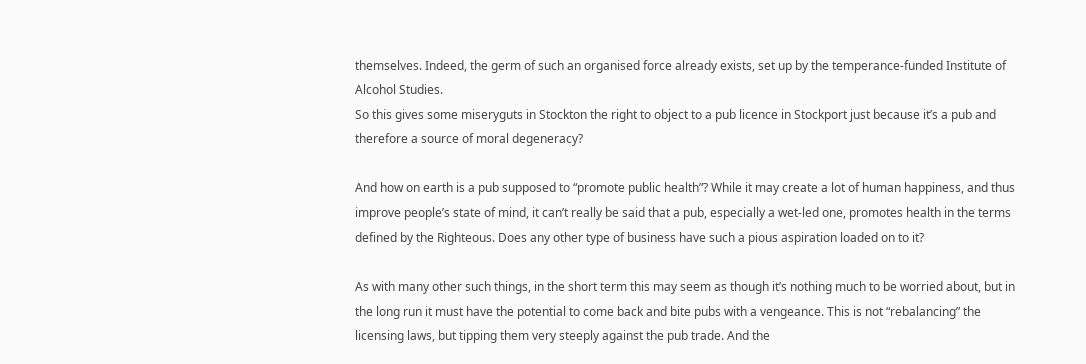themselves. Indeed, the germ of such an organised force already exists, set up by the temperance-funded Institute of Alcohol Studies.
So this gives some miseryguts in Stockton the right to object to a pub licence in Stockport just because it’s a pub and therefore a source of moral degeneracy?

And how on earth is a pub supposed to “promote public health”? While it may create a lot of human happiness, and thus improve people’s state of mind, it can’t really be said that a pub, especially a wet-led one, promotes health in the terms defined by the Righteous. Does any other type of business have such a pious aspiration loaded on to it?

As with many other such things, in the short term this may seem as though it’s nothing much to be worried about, but in the long run it must have the potential to come back and bite pubs with a vengeance. This is not “rebalancing” the licensing laws, but tipping them very steeply against the pub trade. And the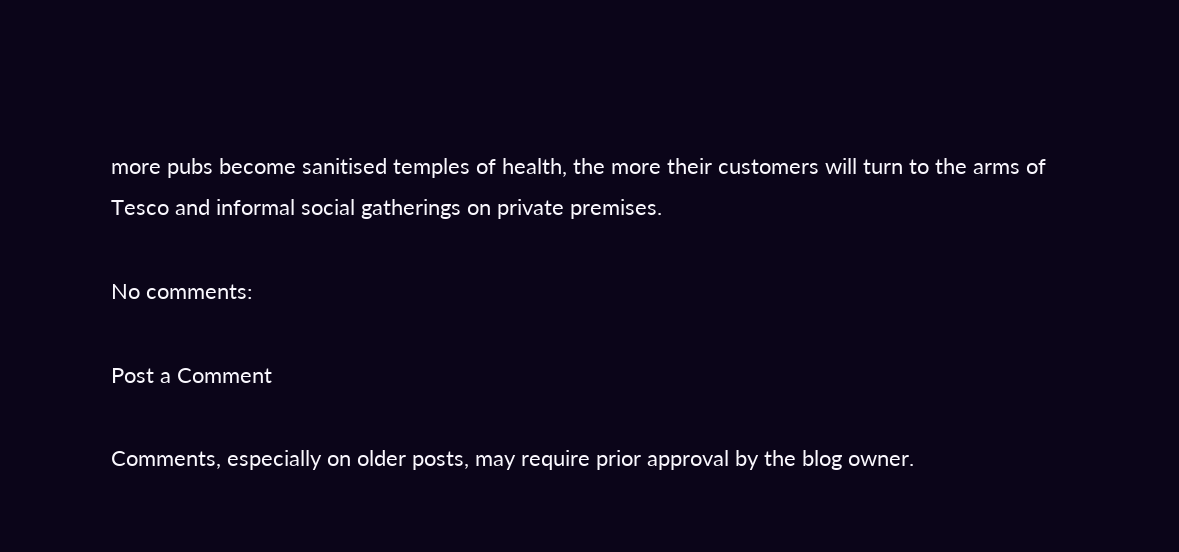more pubs become sanitised temples of health, the more their customers will turn to the arms of Tesco and informal social gatherings on private premises.

No comments:

Post a Comment

Comments, especially on older posts, may require prior approval by the blog owner.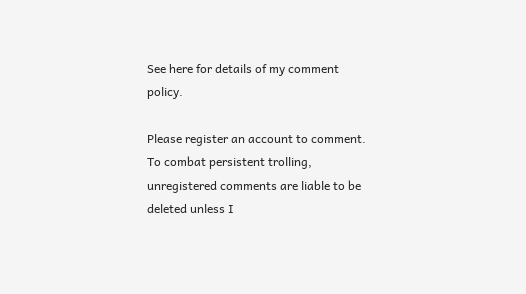See here for details of my comment policy.

Please register an account to comment. To combat persistent trolling, unregistered comments are liable to be deleted unless I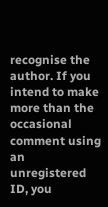recognise the author. If you intend to make more than the occasional comment using an unregistered ID, you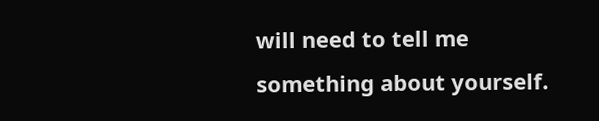will need to tell me something about yourself.